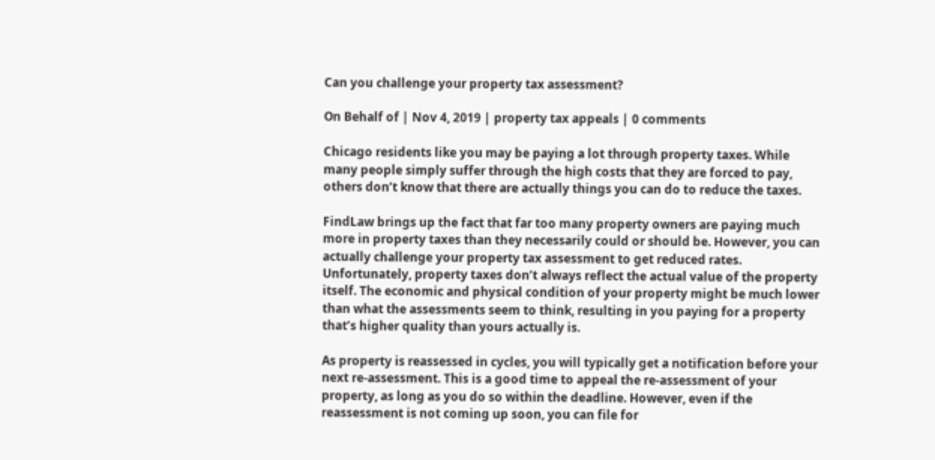Can you challenge your property tax assessment?

On Behalf of | Nov 4, 2019 | property tax appeals | 0 comments

Chicago residents like you may be paying a lot through property taxes. While many people simply suffer through the high costs that they are forced to pay, others don’t know that there are actually things you can do to reduce the taxes.

FindLaw brings up the fact that far too many property owners are paying much more in property taxes than they necessarily could or should be. However, you can actually challenge your property tax assessment to get reduced rates. Unfortunately, property taxes don’t always reflect the actual value of the property itself. The economic and physical condition of your property might be much lower than what the assessments seem to think, resulting in you paying for a property that’s higher quality than yours actually is.

As property is reassessed in cycles, you will typically get a notification before your next re-assessment. This is a good time to appeal the re-assessment of your property, as long as you do so within the deadline. However, even if the reassessment is not coming up soon, you can file for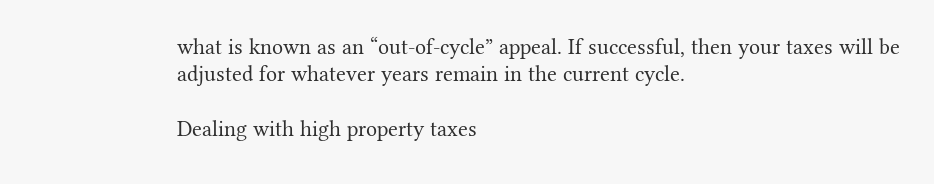what is known as an “out-of-cycle” appeal. If successful, then your taxes will be adjusted for whatever years remain in the current cycle.

Dealing with high property taxes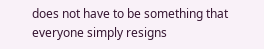does not have to be something that everyone simply resigns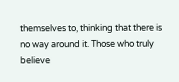themselves to, thinking that there is no way around it. Those who truly believe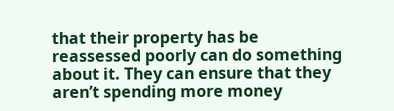that their property has be reassessed poorly can do something about it. They can ensure that they aren’t spending more money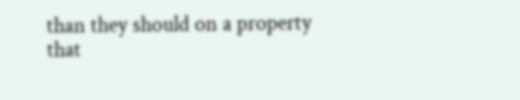than they should on a property that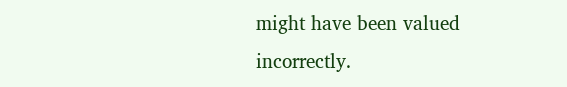might have been valued incorrectly.